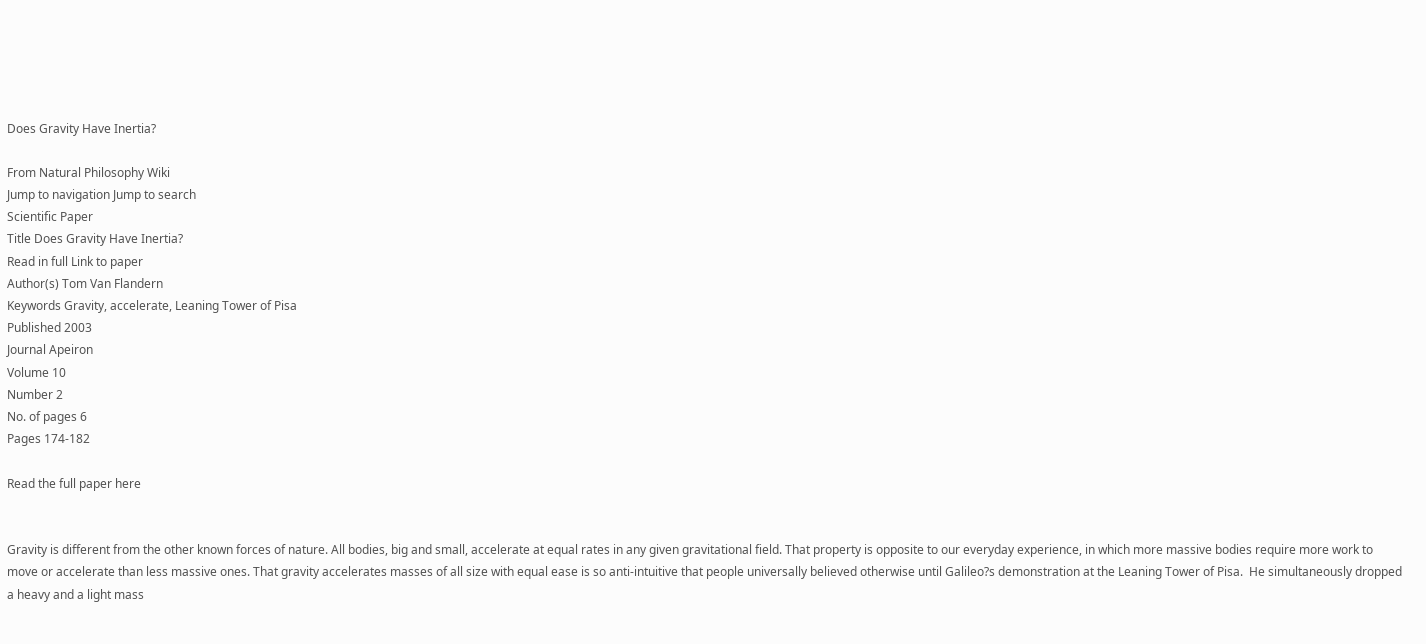Does Gravity Have Inertia?

From Natural Philosophy Wiki
Jump to navigation Jump to search
Scientific Paper
Title Does Gravity Have Inertia?
Read in full Link to paper
Author(s) Tom Van Flandern
Keywords Gravity, accelerate, Leaning Tower of Pisa
Published 2003
Journal Apeiron
Volume 10
Number 2
No. of pages 6
Pages 174-182

Read the full paper here


Gravity is different from the other known forces of nature. All bodies, big and small, accelerate at equal rates in any given gravitational field. That property is opposite to our everyday experience, in which more massive bodies require more work to move or accelerate than less massive ones. That gravity accelerates masses of all size with equal ease is so anti-intuitive that people universally believed otherwise until Galileo?s demonstration at the Leaning Tower of Pisa.  He simultaneously dropped a heavy and a light mass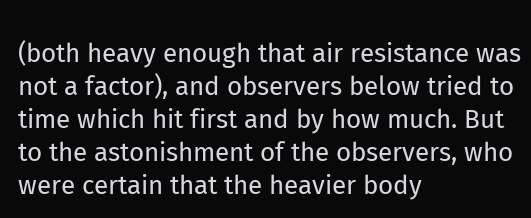(both heavy enough that air resistance was not a factor), and observers below tried to time which hit first and by how much. But to the astonishment of the observers, who were certain that the heavier body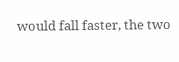would fall faster, the two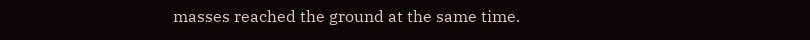masses reached the ground at the same time.